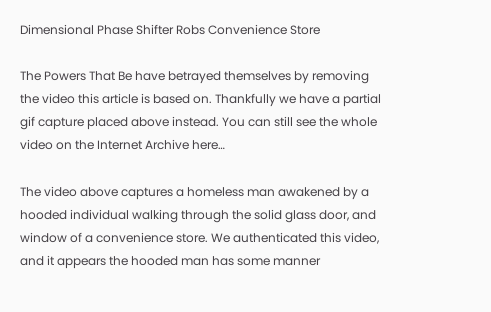Dimensional Phase Shifter Robs Convenience Store

The Powers That Be have betrayed themselves by removing the video this article is based on. Thankfully we have a partial gif capture placed above instead. You can still see the whole video on the Internet Archive here…

The video above captures a homeless man awakened by a hooded individual walking through the solid glass door, and window of a convenience store. We authenticated this video, and it appears the hooded man has some manner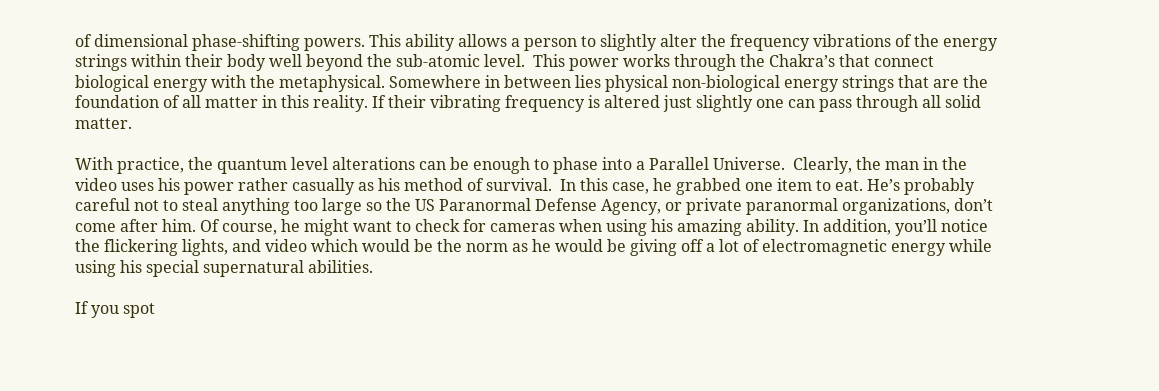of dimensional phase-shifting powers. This ability allows a person to slightly alter the frequency vibrations of the energy strings within their body well beyond the sub-atomic level.  This power works through the Chakra’s that connect biological energy with the metaphysical. Somewhere in between lies physical non-biological energy strings that are the foundation of all matter in this reality. If their vibrating frequency is altered just slightly one can pass through all solid matter.

With practice, the quantum level alterations can be enough to phase into a Parallel Universe.  Clearly, the man in the video uses his power rather casually as his method of survival.  In this case, he grabbed one item to eat. He’s probably careful not to steal anything too large so the US Paranormal Defense Agency, or private paranormal organizations, don’t come after him. Of course, he might want to check for cameras when using his amazing ability. In addition, you’ll notice the flickering lights, and video which would be the norm as he would be giving off a lot of electromagnetic energy while using his special supernatural abilities.

If you spot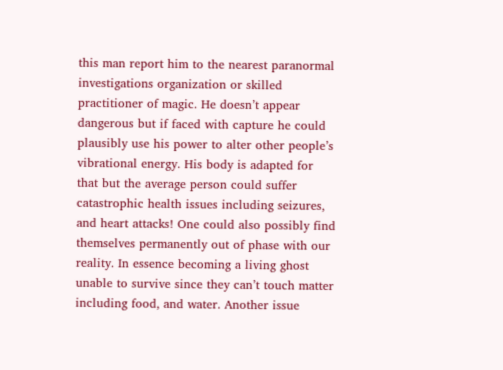this man report him to the nearest paranormal investigations organization or skilled practitioner of magic. He doesn’t appear dangerous but if faced with capture he could plausibly use his power to alter other people’s vibrational energy. His body is adapted for that but the average person could suffer catastrophic health issues including seizures, and heart attacks! One could also possibly find themselves permanently out of phase with our reality. In essence becoming a living ghost unable to survive since they can’t touch matter including food, and water. Another issue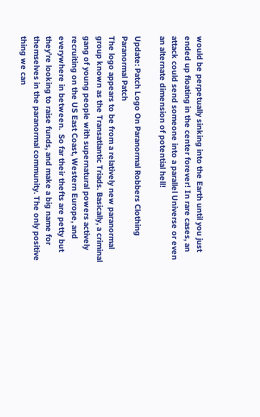would be perpetually sinking into the Earth until you just ended up floating in the center forever! In rare cases, an attack could send someone into a parallel Universe or even an alternate dimension of potential hell!

Update: Patch Logo On Paranormal Robbers Clothing
Paranormal Patch
The logo appears to be from a relatively new paranormal group known as the Transatlantic Triads. Basically, a criminal gang of young people with supernatural powers actively recruiting on the US East Coast, Western Europe, and everywhere in between.  So far their thefts are petty but they’re looking to raise funds, and make a big name for themselves in the paranormal community. The only positive thing we can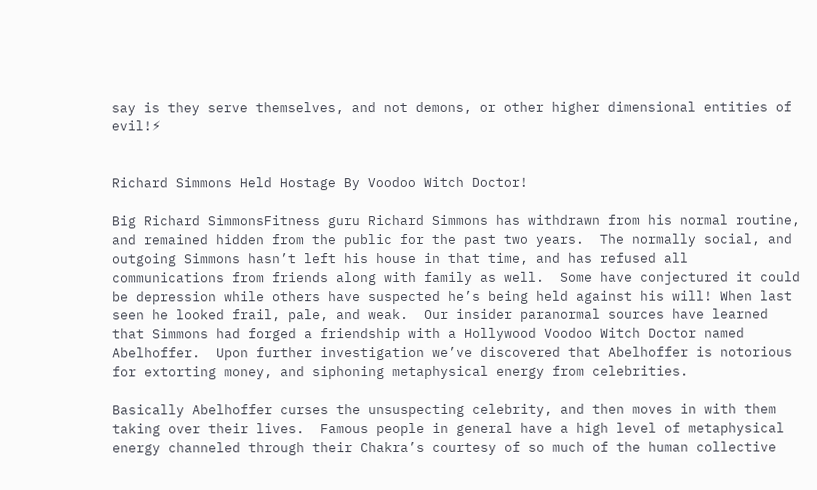say is they serve themselves, and not demons, or other higher dimensional entities of evil!⚡


Richard Simmons Held Hostage By Voodoo Witch Doctor!

Big Richard SimmonsFitness guru Richard Simmons has withdrawn from his normal routine, and remained hidden from the public for the past two years.  The normally social, and outgoing Simmons hasn’t left his house in that time, and has refused all communications from friends along with family as well.  Some have conjectured it could be depression while others have suspected he’s being held against his will! When last seen he looked frail, pale, and weak.  Our insider paranormal sources have learned that Simmons had forged a friendship with a Hollywood Voodoo Witch Doctor named Abelhoffer.  Upon further investigation we’ve discovered that Abelhoffer is notorious for extorting money, and siphoning metaphysical energy from celebrities.

Basically Abelhoffer curses the unsuspecting celebrity, and then moves in with them taking over their lives.  Famous people in general have a high level of metaphysical energy channeled through their Chakra’s courtesy of so much of the human collective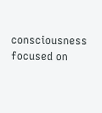consciousness focused on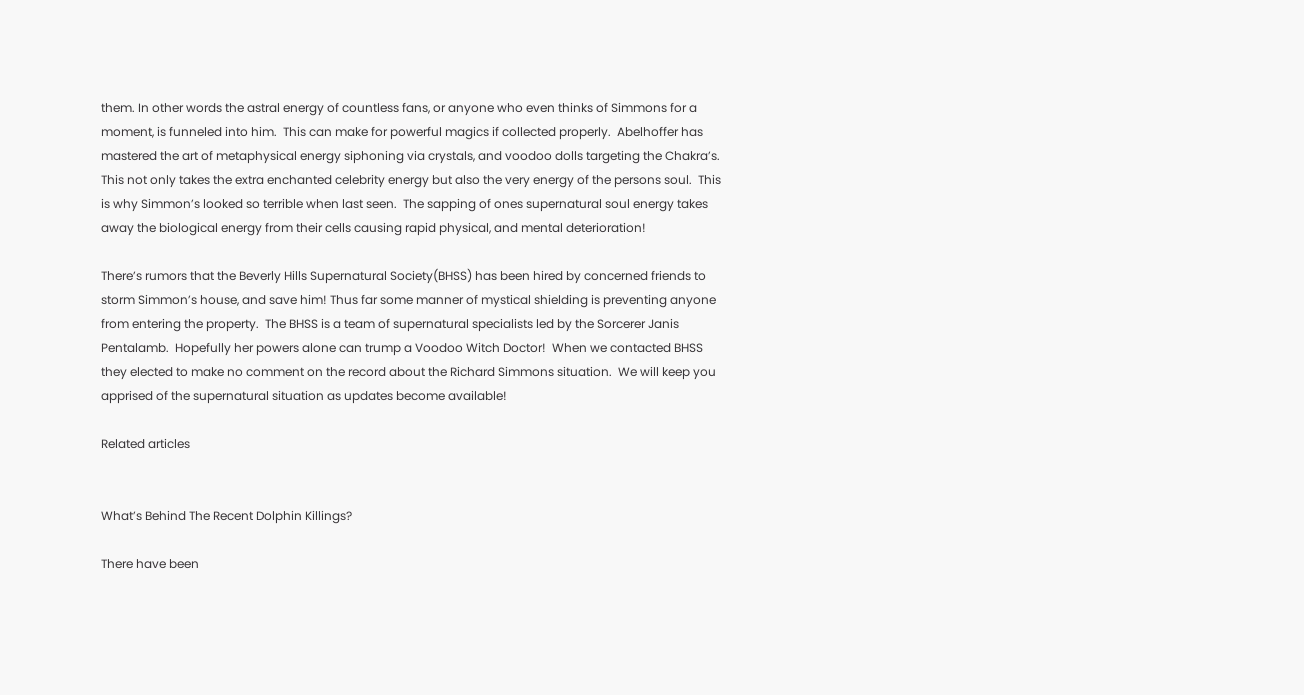them. In other words the astral energy of countless fans, or anyone who even thinks of Simmons for a moment, is funneled into him.  This can make for powerful magics if collected properly.  Abelhoffer has mastered the art of metaphysical energy siphoning via crystals, and voodoo dolls targeting the Chakra’s. This not only takes the extra enchanted celebrity energy but also the very energy of the persons soul.  This is why Simmon’s looked so terrible when last seen.  The sapping of ones supernatural soul energy takes away the biological energy from their cells causing rapid physical, and mental deterioration!

There’s rumors that the Beverly Hills Supernatural Society(BHSS) has been hired by concerned friends to storm Simmon’s house, and save him! Thus far some manner of mystical shielding is preventing anyone from entering the property.  The BHSS is a team of supernatural specialists led by the Sorcerer Janis Pentalamb.  Hopefully her powers alone can trump a Voodoo Witch Doctor!  When we contacted BHSS they elected to make no comment on the record about the Richard Simmons situation.  We will keep you apprised of the supernatural situation as updates become available!

Related articles


What’s Behind The Recent Dolphin Killings?

There have been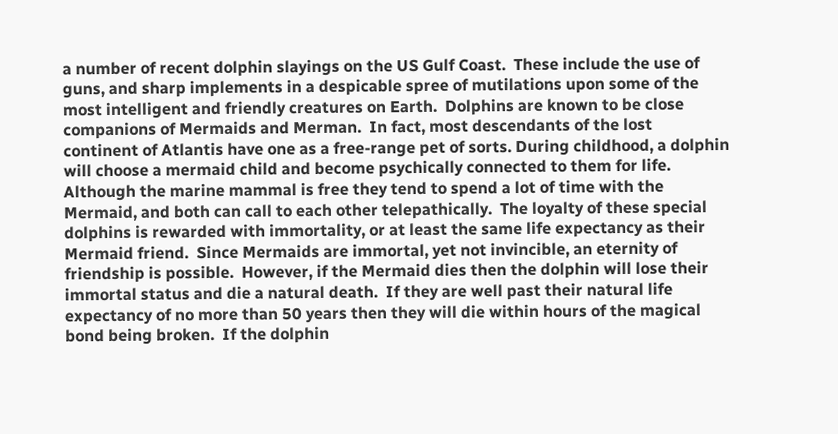a number of recent dolphin slayings on the US Gulf Coast.  These include the use of guns, and sharp implements in a despicable spree of mutilations upon some of the most intelligent and friendly creatures on Earth.  Dolphins are known to be close companions of Mermaids and Merman.  In fact, most descendants of the lost continent of Atlantis have one as a free-range pet of sorts. During childhood, a dolphin will choose a mermaid child and become psychically connected to them for life.  Although the marine mammal is free they tend to spend a lot of time with the Mermaid, and both can call to each other telepathically.  The loyalty of these special dolphins is rewarded with immortality, or at least the same life expectancy as their Mermaid friend.  Since Mermaids are immortal, yet not invincible, an eternity of friendship is possible.  However, if the Mermaid dies then the dolphin will lose their immortal status and die a natural death.  If they are well past their natural life expectancy of no more than 50 years then they will die within hours of the magical bond being broken.  If the dolphin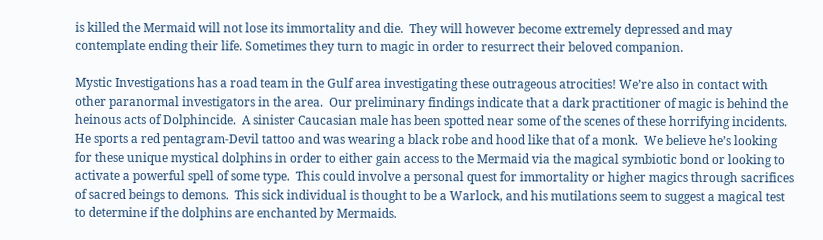is killed the Mermaid will not lose its immortality and die.  They will however become extremely depressed and may contemplate ending their life. Sometimes they turn to magic in order to resurrect their beloved companion.

Mystic Investigations has a road team in the Gulf area investigating these outrageous atrocities! We’re also in contact with other paranormal investigators in the area.  Our preliminary findings indicate that a dark practitioner of magic is behind the heinous acts of Dolphincide.  A sinister Caucasian male has been spotted near some of the scenes of these horrifying incidents.  He sports a red pentagram-Devil tattoo and was wearing a black robe and hood like that of a monk.  We believe he’s looking for these unique mystical dolphins in order to either gain access to the Mermaid via the magical symbiotic bond or looking to activate a powerful spell of some type.  This could involve a personal quest for immortality or higher magics through sacrifices of sacred beings to demons.  This sick individual is thought to be a Warlock, and his mutilations seem to suggest a magical test to determine if the dolphins are enchanted by Mermaids.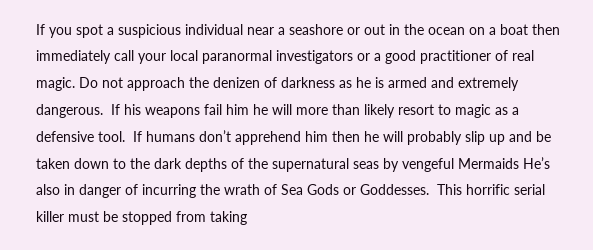If you spot a suspicious individual near a seashore or out in the ocean on a boat then immediately call your local paranormal investigators or a good practitioner of real magic. Do not approach the denizen of darkness as he is armed and extremely dangerous.  If his weapons fail him he will more than likely resort to magic as a defensive tool.  If humans don’t apprehend him then he will probably slip up and be taken down to the dark depths of the supernatural seas by vengeful Mermaids He’s also in danger of incurring the wrath of Sea Gods or Goddesses.  This horrific serial killer must be stopped from taking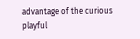advantage of the curious playful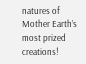natures of Mother Earth’s most prized creations!